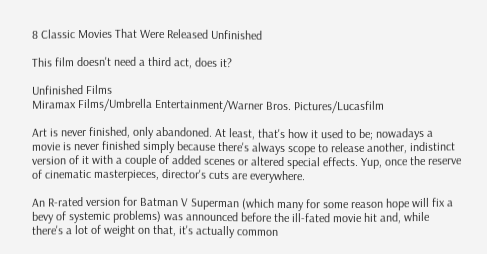8 Classic Movies That Were Released Unfinished

This film doesn't need a third act, does it?

Unfinished Films
Miramax Films/Umbrella Entertainment/Warner Bros. Pictures/Lucasfilm

Art is never finished, only abandoned. At least, that's how it used to be; nowadays a movie is never finished simply because there's always scope to release another, indistinct version of it with a couple of added scenes or altered special effects. Yup, once the reserve of cinematic masterpieces, director's cuts are everywhere.

An R-rated version for Batman V Superman (which many for some reason hope will fix a bevy of systemic problems) was announced before the ill-fated movie hit and, while there's a lot of weight on that, it's actually common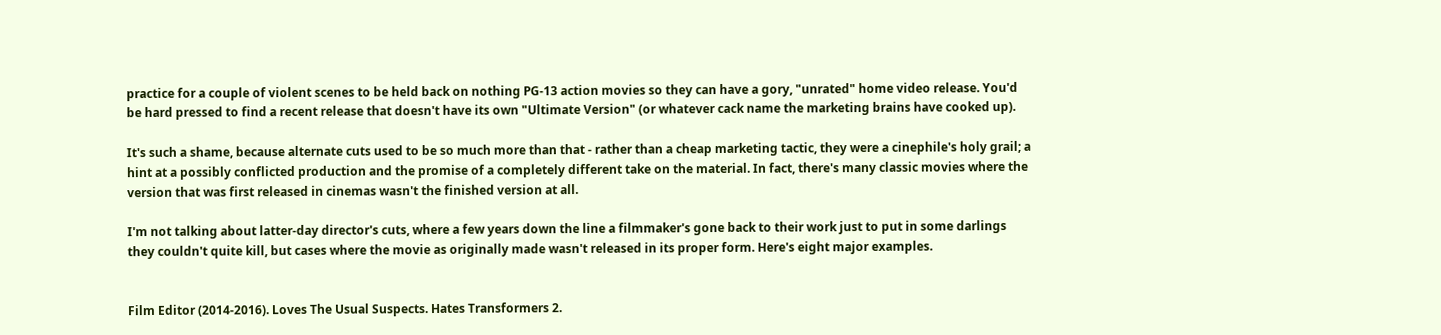practice for a couple of violent scenes to be held back on nothing PG-13 action movies so they can have a gory, "unrated" home video release. You'd be hard pressed to find a recent release that doesn't have its own "Ultimate Version" (or whatever cack name the marketing brains have cooked up).

It's such a shame, because alternate cuts used to be so much more than that - rather than a cheap marketing tactic, they were a cinephile's holy grail; a hint at a possibly conflicted production and the promise of a completely different take on the material. In fact, there's many classic movies where the version that was first released in cinemas wasn't the finished version at all.

I'm not talking about latter-day director's cuts, where a few years down the line a filmmaker's gone back to their work just to put in some darlings they couldn't quite kill, but cases where the movie as originally made wasn't released in its proper form. Here's eight major examples.


Film Editor (2014-2016). Loves The Usual Suspects. Hates Transformers 2.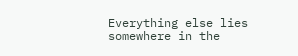Everything else lies somewhere in the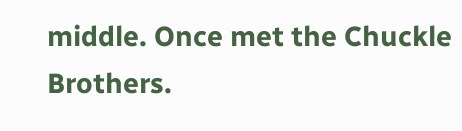middle. Once met the Chuckle Brothers.